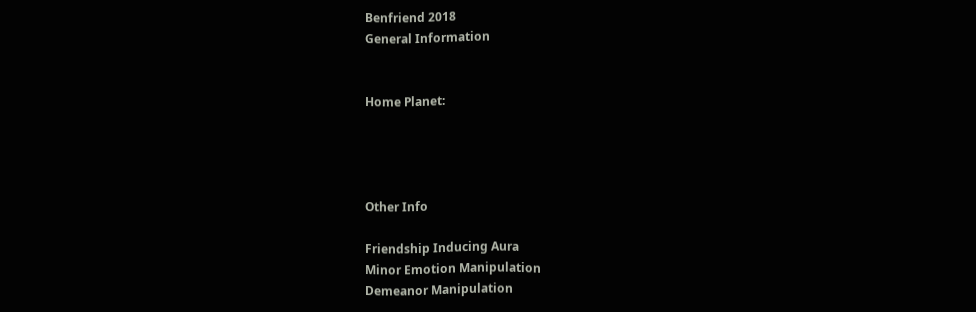Benfriend 2018
General Information


Home Planet:




Other Info

Friendship Inducing Aura
Minor Emotion Manipulation
Demeanor Manipulation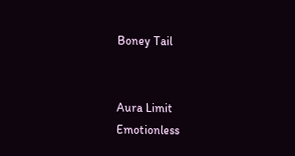Boney Tail


Aura Limit
Emotionless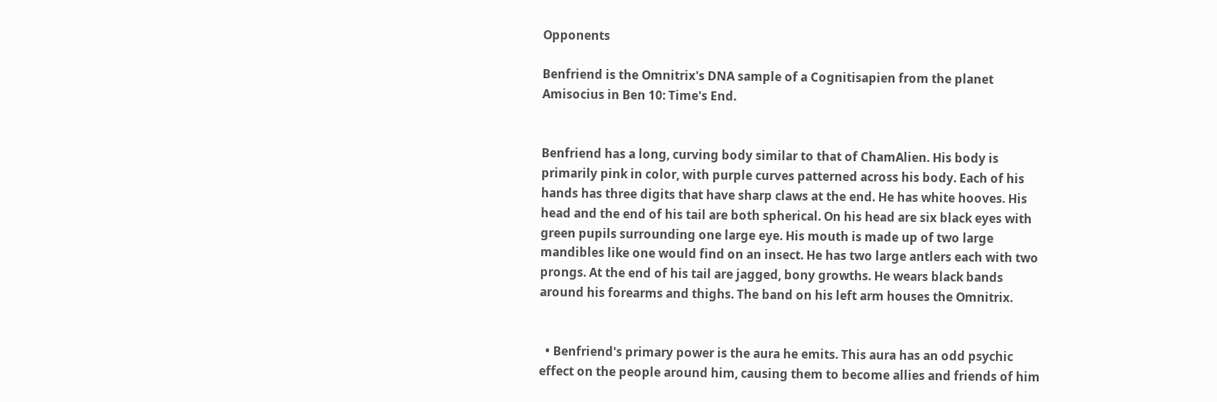Opponents

Benfriend is the Omnitrix's DNA sample of a Cognitisapien from the planet Amisocius in Ben 10: Time's End.


Benfriend has a long, curving body similar to that of ChamAlien. His body is primarily pink in color, with purple curves patterned across his body. Each of his hands has three digits that have sharp claws at the end. He has white hooves. His head and the end of his tail are both spherical. On his head are six black eyes with green pupils surrounding one large eye. His mouth is made up of two large mandibles like one would find on an insect. He has two large antlers each with two prongs. At the end of his tail are jagged, bony growths. He wears black bands around his forearms and thighs. The band on his left arm houses the Omnitrix.


  • Benfriend's primary power is the aura he emits. This aura has an odd psychic effect on the people around him, causing them to become allies and friends of him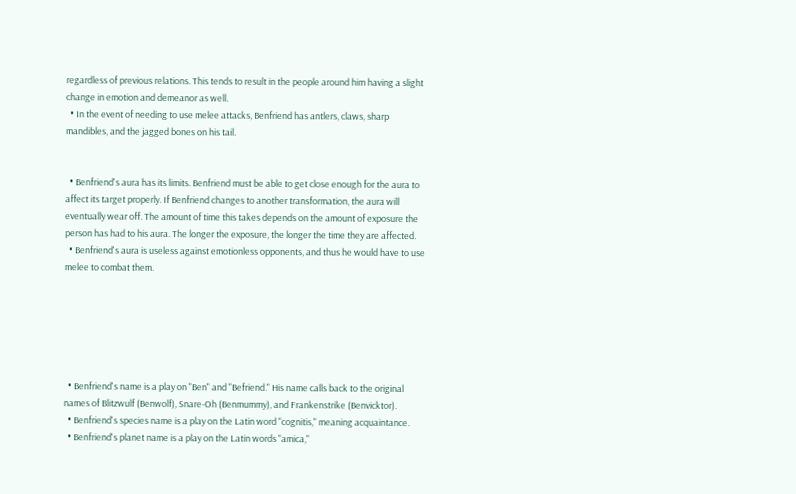regardless of previous relations. This tends to result in the people around him having a slight change in emotion and demeanor as well.
  • In the event of needing to use melee attacks, Benfriend has antlers, claws, sharp mandibles, and the jagged bones on his tail.


  • Benfriend's aura has its limits. Benfriend must be able to get close enough for the aura to affect its target properly. If Benfriend changes to another transformation, the aura will eventually wear off. The amount of time this takes depends on the amount of exposure the person has had to his aura. The longer the exposure, the longer the time they are affected.
  • Benfriend's aura is useless against emotionless opponents, and thus he would have to use melee to combat them.






  • Benfriend's name is a play on "Ben" and "Befriend." His name calls back to the original names of Blitzwulf (Benwolf), Snare-Oh (Benmummy), and Frankenstrike (Benvicktor).
  • Benfriend's species name is a play on the Latin word "cognitis," meaning acquaintance.
  • Benfriend's planet name is a play on the Latin words "amica,"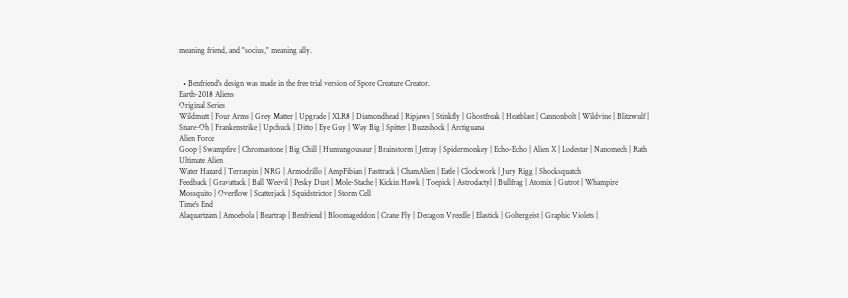meaning friend, and "socius," meaning ally.


  • Benfriend's design was made in the free trial version of Spore Creature Creator.
Earth-2018 Aliens
Original Series
Wildmutt | Four Arms | Grey Matter | Upgrade | XLR8 | Diamondhead | Ripjaws | Stinkfly | Ghostfreak | Heatblast | Cannonbolt | Wildvine | Blitzwulf | Snare-Oh | Frankenstrike | Upchuck | Ditto | Eye Guy | Way Big | Spitter | Buzzshock | Arctiguana
Alien Force
Goop | Swampfire | Chromastone | Big Chill | Humungousaur | Brainstorm | Jetray | Spidermonkey | Echo-Echo | Alien X | Lodestar | Nanomech | Rath
Ultimate Alien
Water Hazard | Terraspin | NRG | Armodrillo | AmpFibian | Fasttrack | ChamAlien | Eatle | Clockwork | Jury Rigg | Shocksquatch
Feedback | Gravattack | Ball Weevil | Pesky Dust | Mole-Stache | Kickin Hawk | Toepick | Astrodactyl | Bullfrag | Atomix | Gutrot | Whampire
Mossquito | Overflow | Scatterjack | Squidstrictor | Storm Cell
Time's End
Alaquartzam | Amoebola | Beartrap | Benfriend | Bloomageddon | Crane Fly | Decagon Vreedle | Elastick | Goltergeist | Graphic Violets |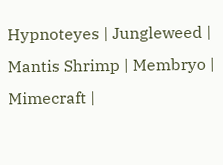Hypnoteyes | Jungleweed | Mantis Shrimp | Membryo | Mimecraft |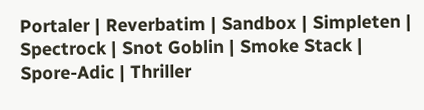Portaler | Reverbatim | Sandbox | Simpleten | Spectrock | Snot Goblin | Smoke Stack | Spore-Adic | Thriller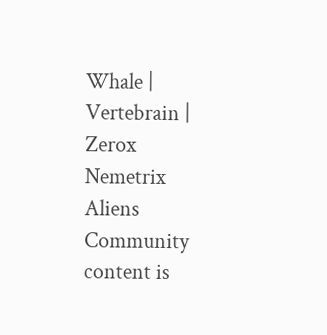Whale | Vertebrain | Zerox
Nemetrix Aliens
Community content is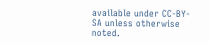available under CC-BY-SA unless otherwise noted.